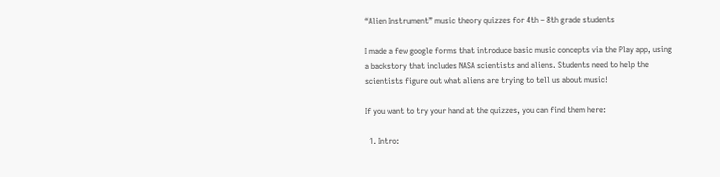“Alien Instrument” music theory quizzes for 4th – 8th grade students

I made a few google forms that introduce basic music concepts via the Play app, using a backstory that includes NASA scientists and aliens. Students need to help the scientists figure out what aliens are trying to tell us about music!

If you want to try your hand at the quizzes, you can find them here:

  1. Intro: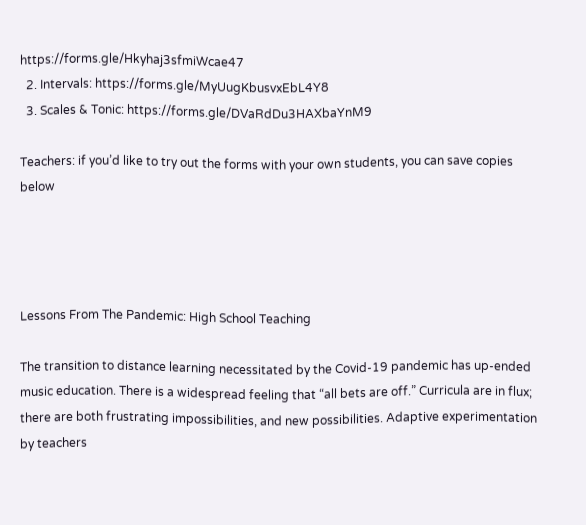https://forms.gle/Hkyhaj3sfmiWcae47
  2. Intervals: https://forms.gle/MyUugKbusvxEbL4Y8
  3. Scales & Tonic: https://forms.gle/DVaRdDu3HAXbaYnM9

Teachers: if you’d like to try out the forms with your own students, you can save copies below




Lessons From The Pandemic: High School Teaching

The transition to distance learning necessitated by the Covid-19 pandemic has up-ended music education. There is a widespread feeling that “all bets are off.” Curricula are in flux; there are both frustrating impossibilities, and new possibilities. Adaptive experimentation by teachers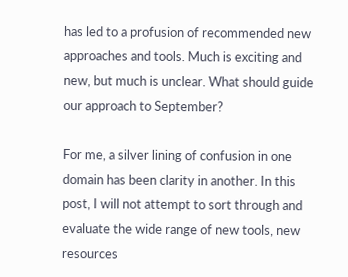has led to a profusion of recommended new approaches and tools. Much is exciting and new, but much is unclear. What should guide our approach to September?

For me, a silver lining of confusion in one domain has been clarity in another. In this post, I will not attempt to sort through and evaluate the wide range of new tools, new resources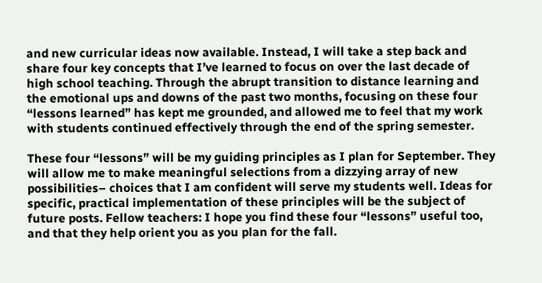and new curricular ideas now available. Instead, I will take a step back and share four key concepts that I’ve learned to focus on over the last decade of high school teaching. Through the abrupt transition to distance learning and the emotional ups and downs of the past two months, focusing on these four “lessons learned” has kept me grounded, and allowed me to feel that my work with students continued effectively through the end of the spring semester.

These four “lessons” will be my guiding principles as I plan for September. They will allow me to make meaningful selections from a dizzying array of new possibilities– choices that I am confident will serve my students well. Ideas for specific, practical implementation of these principles will be the subject of future posts. Fellow teachers: I hope you find these four “lessons” useful too, and that they help orient you as you plan for the fall.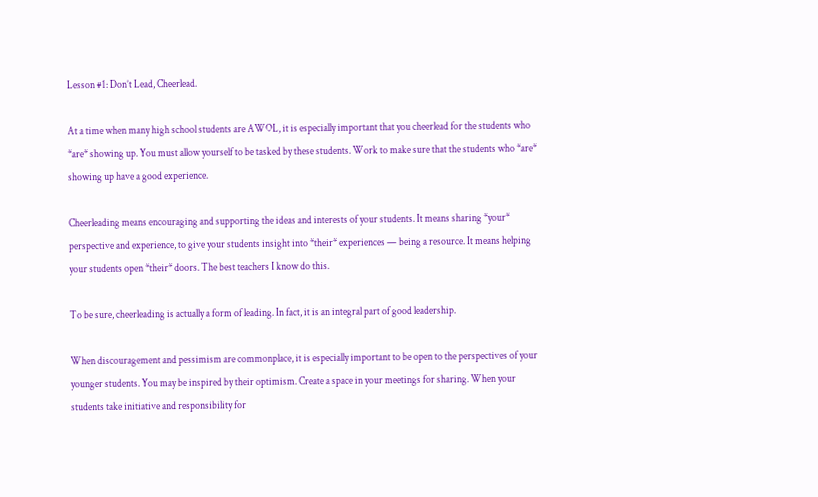Lesson #1: Don’t Lead, Cheerlead.

At a time when many high school students are AWOL, it is especially important that you cheerlead for the students who *are* showing up. You must allow yourself to be tasked by these students. Work to make sure that the students who *are* showing up have a good experience.

Cheerleading means encouraging and supporting the ideas and interests of your students. It means sharing *your* perspective and experience, to give your students insight into *their* experiences — being a resource. It means helping your students open *their* doors. The best teachers I know do this.

To be sure, cheerleading is actually a form of leading. In fact, it is an integral part of good leadership.

When discouragement and pessimism are commonplace, it is especially important to be open to the perspectives of your younger students. You may be inspired by their optimism. Create a space in your meetings for sharing. When your students take initiative and responsibility for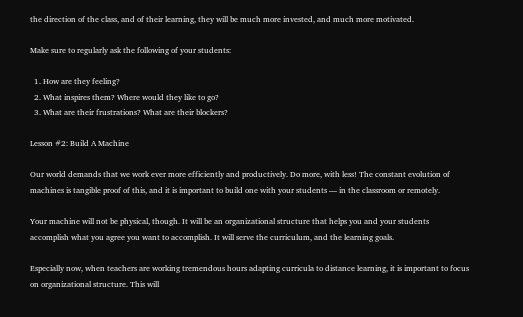the direction of the class, and of their learning, they will be much more invested, and much more motivated.

Make sure to regularly ask the following of your students:

  1. How are they feeling?
  2. What inspires them? Where would they like to go?
  3. What are their frustrations? What are their blockers?

Lesson #2: Build A Machine

Our world demands that we work ever more efficiently and productively. Do more, with less! The constant evolution of machines is tangible proof of this, and it is important to build one with your students — in the classroom or remotely.

Your machine will not be physical, though. It will be an organizational structure that helps you and your students accomplish what you agree you want to accomplish. It will serve the curriculum, and the learning goals.

Especially now, when teachers are working tremendous hours adapting curricula to distance learning, it is important to focus on organizational structure. This will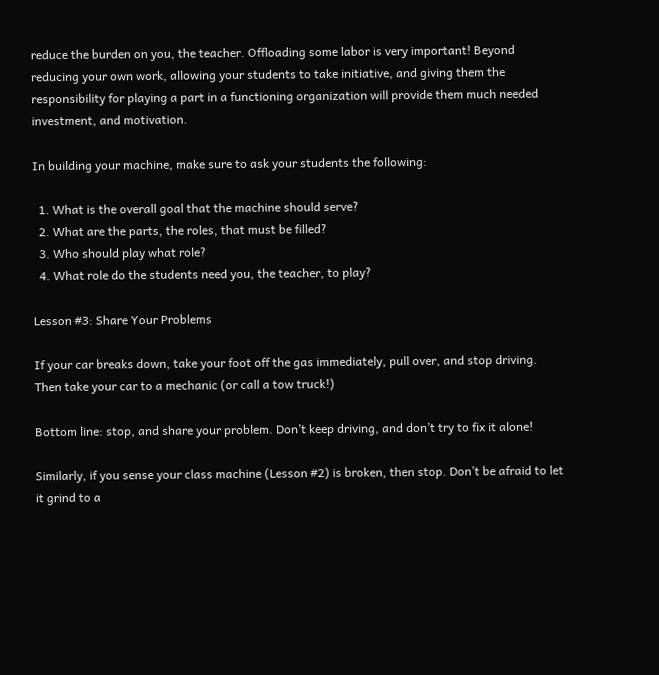reduce the burden on you, the teacher. Offloading some labor is very important! Beyond reducing your own work, allowing your students to take initiative, and giving them the responsibility for playing a part in a functioning organization will provide them much needed investment, and motivation.

In building your machine, make sure to ask your students the following:

  1. What is the overall goal that the machine should serve?
  2. What are the parts, the roles, that must be filled?
  3. Who should play what role?
  4. What role do the students need you, the teacher, to play?

Lesson #3: Share Your Problems

If your car breaks down, take your foot off the gas immediately, pull over, and stop driving. Then take your car to a mechanic (or call a tow truck!)

Bottom line: stop, and share your problem. Don’t keep driving, and don’t try to fix it alone!

Similarly, if you sense your class machine (Lesson #2) is broken, then stop. Don’t be afraid to let it grind to a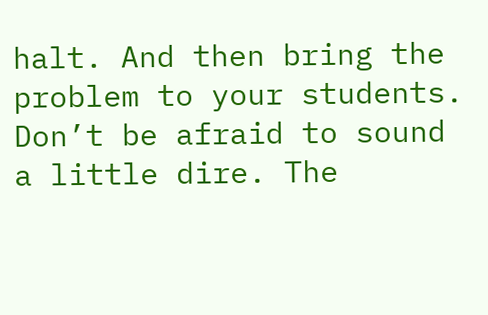halt. And then bring the problem to your students. Don’t be afraid to sound a little dire. The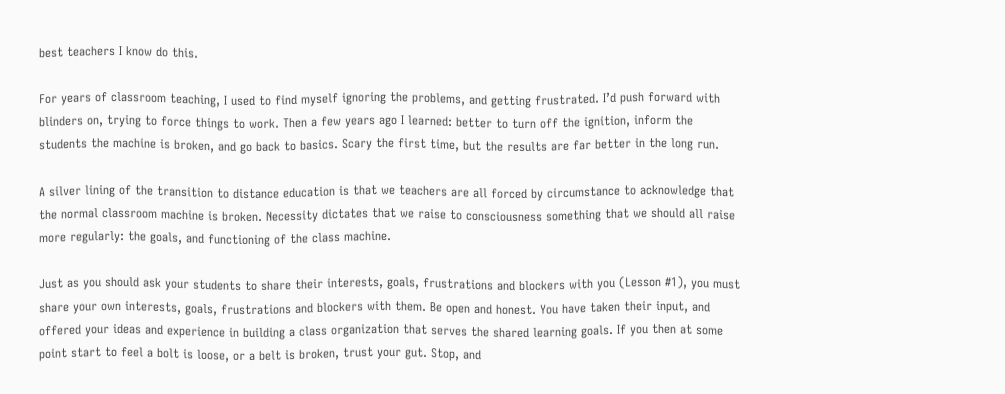best teachers I know do this.

For years of classroom teaching, I used to find myself ignoring the problems, and getting frustrated. I’d push forward with blinders on, trying to force things to work. Then a few years ago I learned: better to turn off the ignition, inform the students the machine is broken, and go back to basics. Scary the first time, but the results are far better in the long run.

A silver lining of the transition to distance education is that we teachers are all forced by circumstance to acknowledge that the normal classroom machine is broken. Necessity dictates that we raise to consciousness something that we should all raise more regularly: the goals, and functioning of the class machine.

Just as you should ask your students to share their interests, goals, frustrations and blockers with you (Lesson #1), you must share your own interests, goals, frustrations and blockers with them. Be open and honest. You have taken their input, and offered your ideas and experience in building a class organization that serves the shared learning goals. If you then at some point start to feel a bolt is loose, or a belt is broken, trust your gut. Stop, and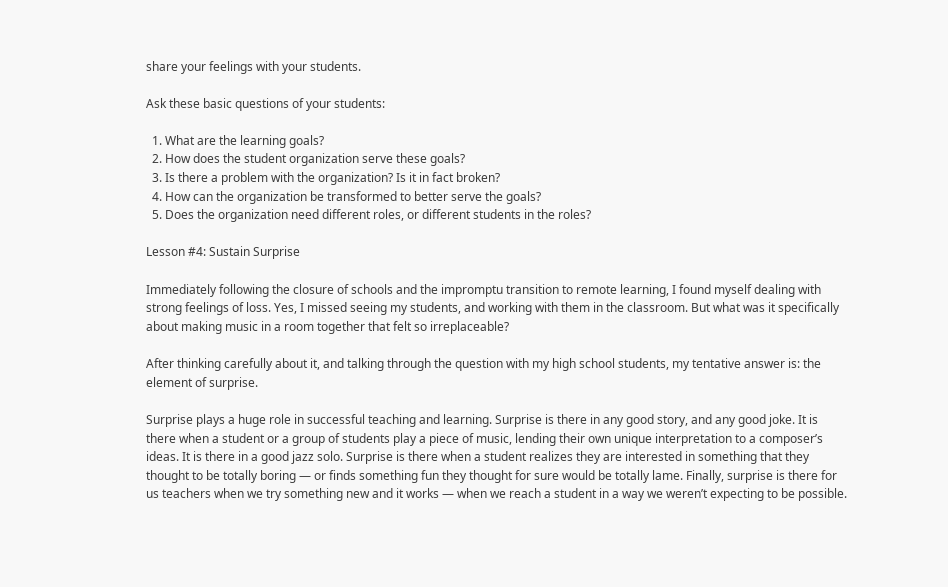share your feelings with your students.

Ask these basic questions of your students:

  1. What are the learning goals?
  2. How does the student organization serve these goals?
  3. Is there a problem with the organization? Is it in fact broken?
  4. How can the organization be transformed to better serve the goals?
  5. Does the organization need different roles, or different students in the roles?

Lesson #4: Sustain Surprise

Immediately following the closure of schools and the impromptu transition to remote learning, I found myself dealing with strong feelings of loss. Yes, I missed seeing my students, and working with them in the classroom. But what was it specifically about making music in a room together that felt so irreplaceable?

After thinking carefully about it, and talking through the question with my high school students, my tentative answer is: the element of surprise.

Surprise plays a huge role in successful teaching and learning. Surprise is there in any good story, and any good joke. It is there when a student or a group of students play a piece of music, lending their own unique interpretation to a composer’s ideas. It is there in a good jazz solo. Surprise is there when a student realizes they are interested in something that they thought to be totally boring — or finds something fun they thought for sure would be totally lame. Finally, surprise is there for us teachers when we try something new and it works — when we reach a student in a way we weren’t expecting to be possible.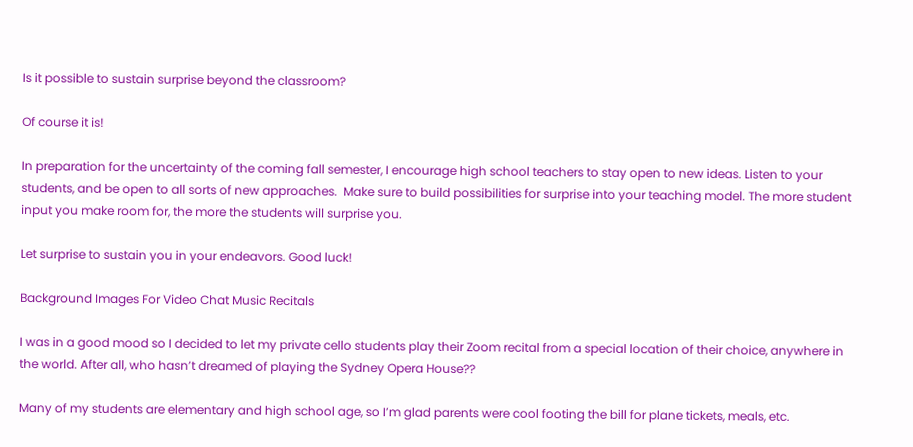Is it possible to sustain surprise beyond the classroom?

Of course it is!

In preparation for the uncertainty of the coming fall semester, I encourage high school teachers to stay open to new ideas. Listen to your students, and be open to all sorts of new approaches.  Make sure to build possibilities for surprise into your teaching model. The more student input you make room for, the more the students will surprise you.

Let surprise to sustain you in your endeavors. Good luck!

Background Images For Video Chat Music Recitals

I was in a good mood so I decided to let my private cello students play their Zoom recital from a special location of their choice, anywhere in the world. After all, who hasn’t dreamed of playing the Sydney Opera House??

Many of my students are elementary and high school age, so I’m glad parents were cool footing the bill for plane tickets, meals, etc.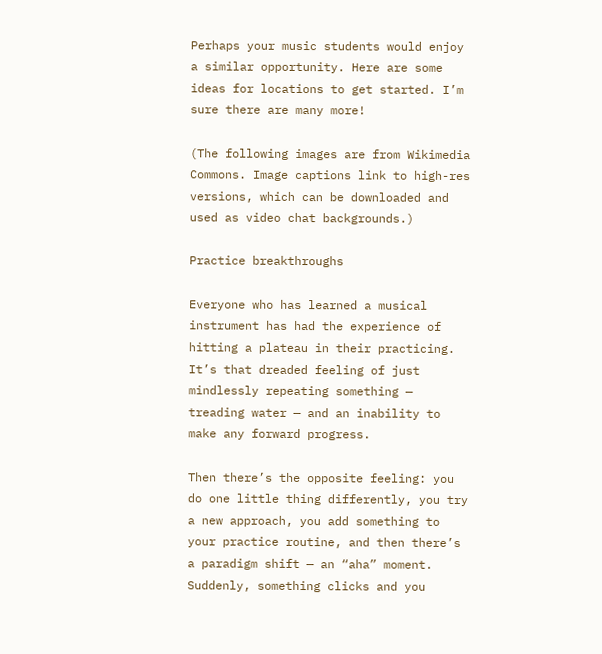Perhaps your music students would enjoy a similar opportunity. Here are some ideas for locations to get started. I’m sure there are many more!

(The following images are from Wikimedia Commons. Image captions link to high-res versions, which can be downloaded and used as video chat backgrounds.)

Practice breakthroughs

Everyone who has learned a musical instrument has had the experience of hitting a plateau in their practicing. It’s that dreaded feeling of just mindlessly repeating something — treading water — and an inability to make any forward progress.

Then there’s the opposite feeling: you do one little thing differently, you try a new approach, you add something to your practice routine, and then there’s a paradigm shift — an “aha” moment. Suddenly, something clicks and you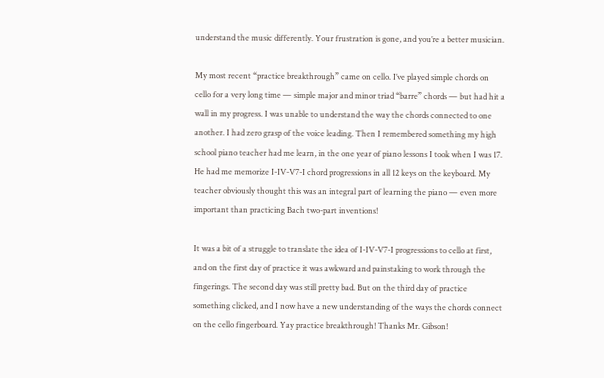understand the music differently. Your frustration is gone, and you’re a better musician.

My most recent “practice breakthrough” came on cello. I’ve played simple chords on cello for a very long time — simple major and minor triad “barre” chords — but had hit a wall in my progress. I was unable to understand the way the chords connected to one another. I had zero grasp of the voice leading. Then I remembered something my high school piano teacher had me learn, in the one year of piano lessons I took when I was 17. He had me memorize I-IV-V7-I chord progressions in all 12 keys on the keyboard. My teacher obviously thought this was an integral part of learning the piano — even more important than practicing Bach two-part inventions!

It was a bit of a struggle to translate the idea of I-IV-V7-I progressions to cello at first, and on the first day of practice it was awkward and painstaking to work through the fingerings. The second day was still pretty bad. But on the third day of practice something clicked, and I now have a new understanding of the ways the chords connect on the cello fingerboard. Yay practice breakthrough! Thanks Mr. Gibson!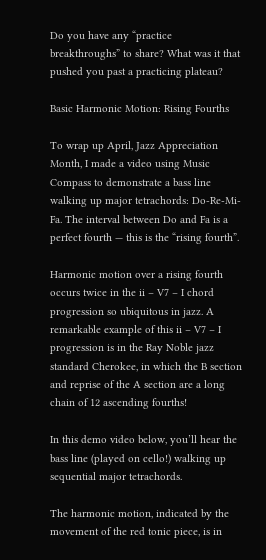Do you have any “practice breakthroughs” to share? What was it that pushed you past a practicing plateau?

Basic Harmonic Motion: Rising Fourths

To wrap up April, Jazz Appreciation Month, I made a video using Music Compass to demonstrate a bass line walking up major tetrachords: Do-Re-Mi-Fa. The interval between Do and Fa is a perfect fourth — this is the “rising fourth”.

Harmonic motion over a rising fourth occurs twice in the ii – V7 – I chord progression so ubiquitous in jazz. A remarkable example of this ii – V7 – I progression is in the Ray Noble jazz standard Cherokee, in which the B section and reprise of the A section are a long chain of 12 ascending fourths!

In this demo video below, you’ll hear the bass line (played on cello!) walking up sequential major tetrachords.

The harmonic motion, indicated by the movement of the red tonic piece, is in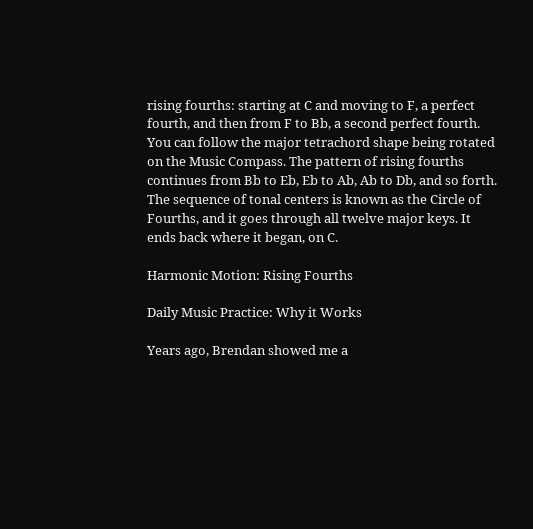rising fourths: starting at C and moving to F, a perfect fourth, and then from F to Bb, a second perfect fourth. You can follow the major tetrachord shape being rotated on the Music Compass. The pattern of rising fourths continues from Bb to Eb, Eb to Ab, Ab to Db, and so forth. The sequence of tonal centers is known as the Circle of Fourths, and it goes through all twelve major keys. It ends back where it began, on C.

Harmonic Motion: Rising Fourths

Daily Music Practice: Why it Works

Years ago, Brendan showed me a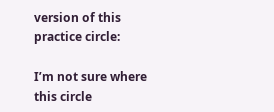version of this practice circle:

I’m not sure where this circle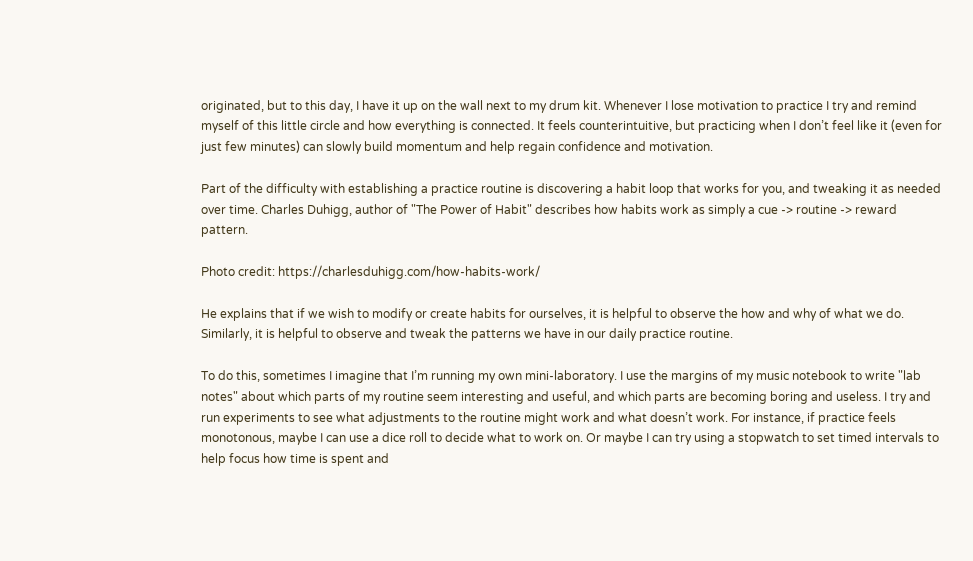originated, but to this day, I have it up on the wall next to my drum kit. Whenever I lose motivation to practice I try and remind myself of this little circle and how everything is connected. It feels counterintuitive, but practicing when I don’t feel like it (even for just few minutes) can slowly build momentum and help regain confidence and motivation.

Part of the difficulty with establishing a practice routine is discovering a habit loop that works for you, and tweaking it as needed over time. Charles Duhigg, author of "The Power of Habit" describes how habits work as simply a cue -> routine -> reward pattern.

Photo credit: https://charlesduhigg.com/how-habits-work/

He explains that if we wish to modify or create habits for ourselves, it is helpful to observe the how and why of what we do. Similarly, it is helpful to observe and tweak the patterns we have in our daily practice routine.

To do this, sometimes I imagine that I’m running my own mini-laboratory. I use the margins of my music notebook to write "lab notes" about which parts of my routine seem interesting and useful, and which parts are becoming boring and useless. I try and run experiments to see what adjustments to the routine might work and what doesn’t work. For instance, if practice feels monotonous, maybe I can use a dice roll to decide what to work on. Or maybe I can try using a stopwatch to set timed intervals to help focus how time is spent and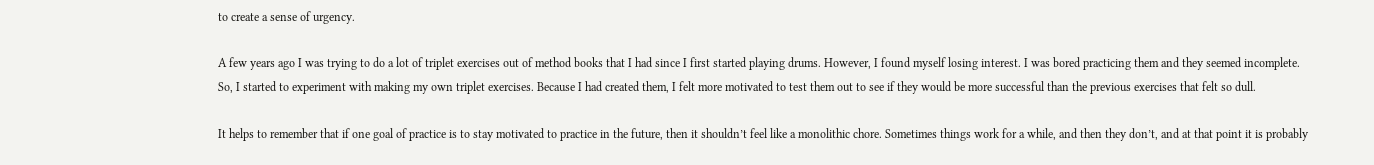to create a sense of urgency.

A few years ago I was trying to do a lot of triplet exercises out of method books that I had since I first started playing drums. However, I found myself losing interest. I was bored practicing them and they seemed incomplete. So, I started to experiment with making my own triplet exercises. Because I had created them, I felt more motivated to test them out to see if they would be more successful than the previous exercises that felt so dull.

It helps to remember that if one goal of practice is to stay motivated to practice in the future, then it shouldn’t feel like a monolithic chore. Sometimes things work for a while, and then they don’t, and at that point it is probably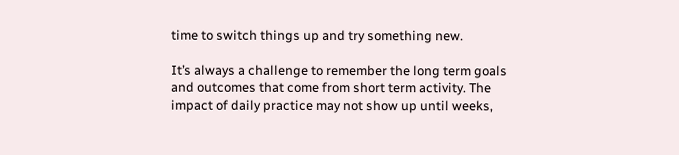time to switch things up and try something new.

It’s always a challenge to remember the long term goals and outcomes that come from short term activity. The impact of daily practice may not show up until weeks,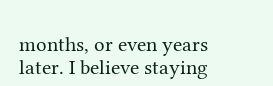months, or even years later. I believe staying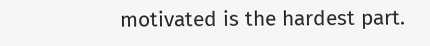motivated is the hardest part.